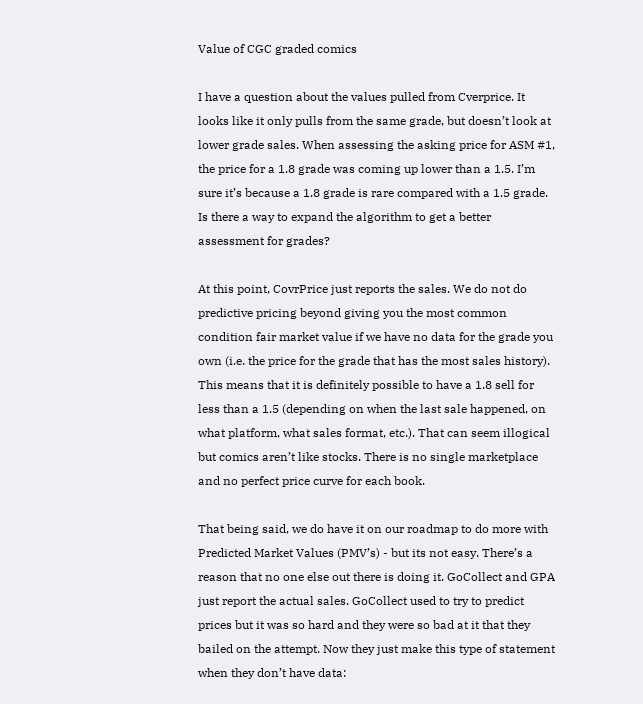Value of CGC graded comics

I have a question about the values pulled from Cverprice. It looks like it only pulls from the same grade, but doesn’t look at lower grade sales. When assessing the asking price for ASM #1, the price for a 1.8 grade was coming up lower than a 1.5. I’m sure it’s because a 1.8 grade is rare compared with a 1.5 grade. Is there a way to expand the algorithm to get a better assessment for grades?

At this point, CovrPrice just reports the sales. We do not do predictive pricing beyond giving you the most common condition fair market value if we have no data for the grade you own (i.e. the price for the grade that has the most sales history). This means that it is definitely possible to have a 1.8 sell for less than a 1.5 (depending on when the last sale happened, on what platform, what sales format, etc.). That can seem illogical but comics aren’t like stocks. There is no single marketplace and no perfect price curve for each book.

That being said, we do have it on our roadmap to do more with Predicted Market Values (PMV’s) - but its not easy. There’s a reason that no one else out there is doing it. GoCollect and GPA just report the actual sales. GoCollect used to try to predict prices but it was so hard and they were so bad at it that they bailed on the attempt. Now they just make this type of statement when they don’t have data: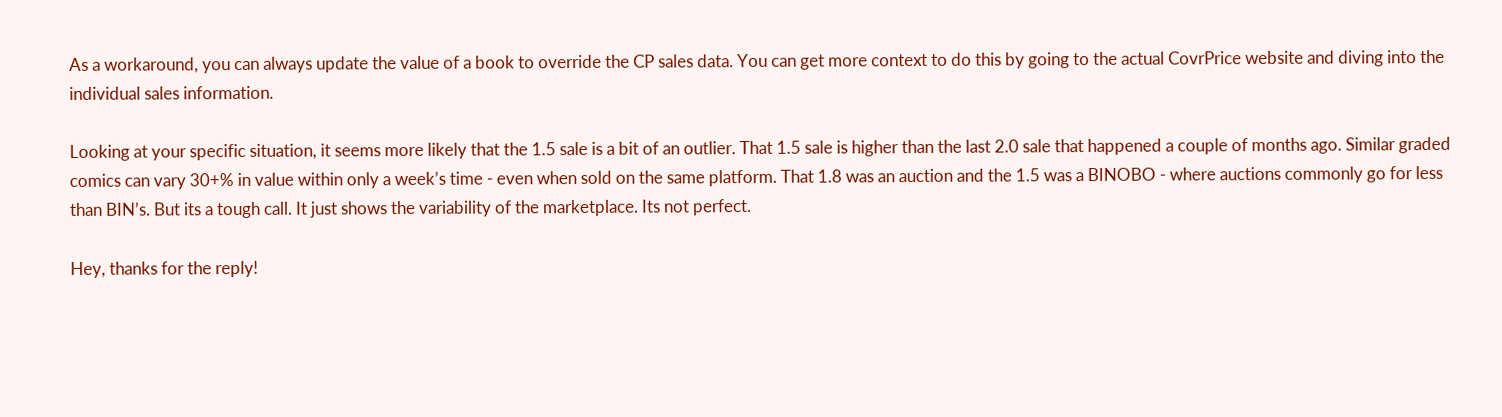As a workaround, you can always update the value of a book to override the CP sales data. You can get more context to do this by going to the actual CovrPrice website and diving into the individual sales information.

Looking at your specific situation, it seems more likely that the 1.5 sale is a bit of an outlier. That 1.5 sale is higher than the last 2.0 sale that happened a couple of months ago. Similar graded comics can vary 30+% in value within only a week’s time - even when sold on the same platform. That 1.8 was an auction and the 1.5 was a BINOBO - where auctions commonly go for less than BIN’s. But its a tough call. It just shows the variability of the marketplace. Its not perfect.

Hey, thanks for the reply!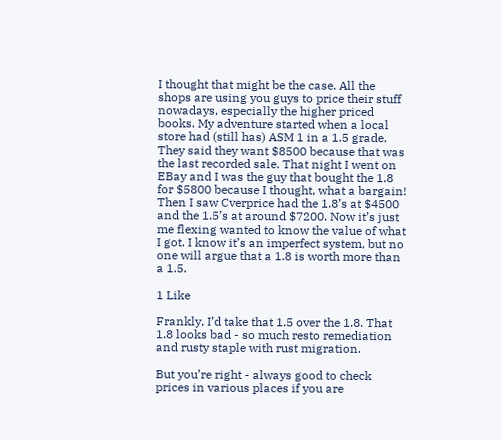I thought that might be the case. All the shops are using you guys to price their stuff nowadays, especially the higher priced books. My adventure started when a local store had (still has) ASM 1 in a 1.5 grade. They said they want $8500 because that was the last recorded sale. That night I went on EBay and I was the guy that bought the 1.8 for $5800 because I thought, what a bargain! Then I saw Cverprice had the 1.8’s at $4500 and the 1.5’s at around $7200. Now it’s just me flexing wanted to know the value of what I got. I know it’s an imperfect system, but no one will argue that a 1.8 is worth more than a 1.5.

1 Like

Frankly, I’d take that 1.5 over the 1.8. That 1.8 looks bad - so much resto remediation and rusty staple with rust migration.

But you’re right - always good to check prices in various places if you are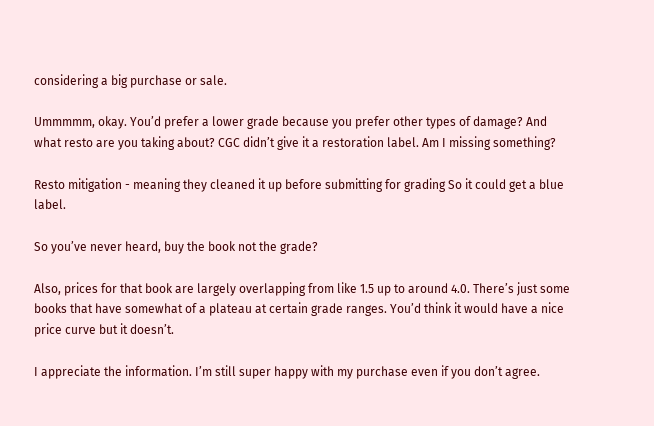considering a big purchase or sale.

Ummmmm, okay. You’d prefer a lower grade because you prefer other types of damage? And what resto are you taking about? CGC didn’t give it a restoration label. Am I missing something?

Resto mitigation - meaning they cleaned it up before submitting for grading So it could get a blue label.

So you’ve never heard, buy the book not the grade?

Also, prices for that book are largely overlapping from like 1.5 up to around 4.0. There’s just some books that have somewhat of a plateau at certain grade ranges. You’d think it would have a nice price curve but it doesn’t.

I appreciate the information. I’m still super happy with my purchase even if you don’t agree.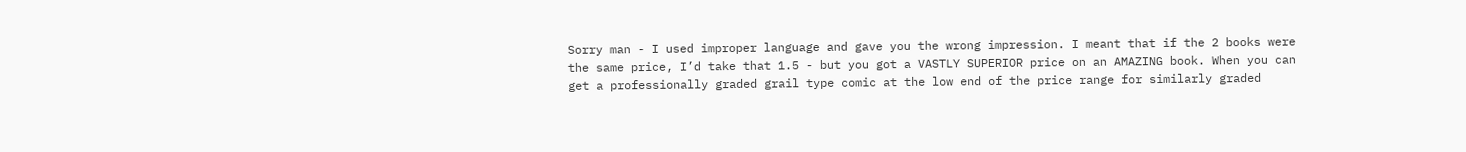Sorry man - I used improper language and gave you the wrong impression. I meant that if the 2 books were the same price, I’d take that 1.5 - but you got a VASTLY SUPERIOR price on an AMAZING book. When you can get a professionally graded grail type comic at the low end of the price range for similarly graded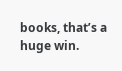books, that’s a huge win.